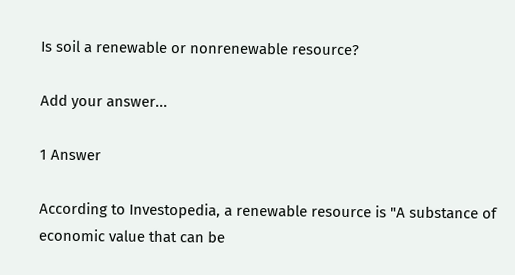Is soil a renewable or nonrenewable resource?

Add your answer...

1 Answer

According to Investopedia, a renewable resource is "A substance of economic value that can be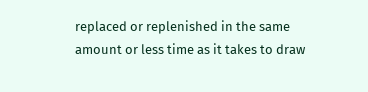replaced or replenished in the same amount or less time as it takes to draw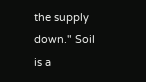the supply down." Soil is a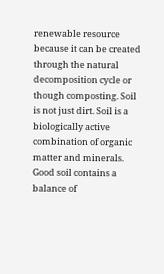renewable resource because it can be created through the natural decomposition cycle or though composting. Soil is not just dirt. Soil is a biologically active combination of organic matter and minerals. Good soil contains a balance of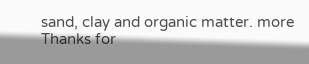sand, clay and organic matter. more
Thanks for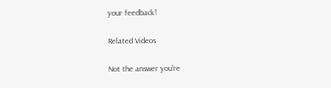your feedback!

Related Videos

Not the answer you're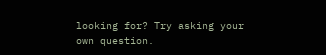looking for? Try asking your own question.